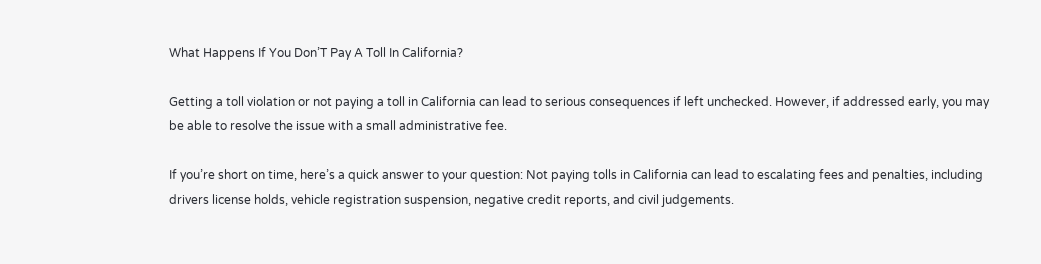What Happens If You Don’T Pay A Toll In California?

Getting a toll violation or not paying a toll in California can lead to serious consequences if left unchecked. However, if addressed early, you may be able to resolve the issue with a small administrative fee.

If you’re short on time, here’s a quick answer to your question: Not paying tolls in California can lead to escalating fees and penalties, including drivers license holds, vehicle registration suspension, negative credit reports, and civil judgements.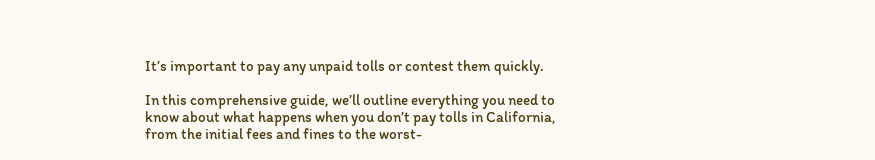It’s important to pay any unpaid tolls or contest them quickly.

In this comprehensive guide, we’ll outline everything you need to know about what happens when you don’t pay tolls in California, from the initial fees and fines to the worst-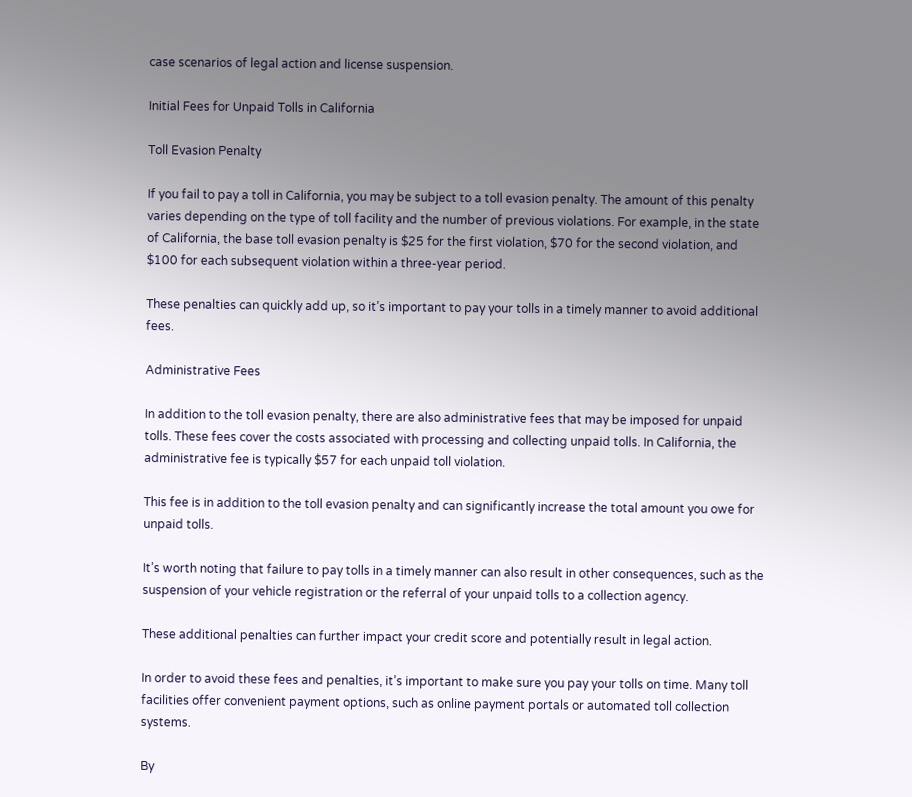case scenarios of legal action and license suspension.

Initial Fees for Unpaid Tolls in California

Toll Evasion Penalty

If you fail to pay a toll in California, you may be subject to a toll evasion penalty. The amount of this penalty varies depending on the type of toll facility and the number of previous violations. For example, in the state of California, the base toll evasion penalty is $25 for the first violation, $70 for the second violation, and $100 for each subsequent violation within a three-year period.

These penalties can quickly add up, so it’s important to pay your tolls in a timely manner to avoid additional fees.

Administrative Fees

In addition to the toll evasion penalty, there are also administrative fees that may be imposed for unpaid tolls. These fees cover the costs associated with processing and collecting unpaid tolls. In California, the administrative fee is typically $57 for each unpaid toll violation.

This fee is in addition to the toll evasion penalty and can significantly increase the total amount you owe for unpaid tolls.

It’s worth noting that failure to pay tolls in a timely manner can also result in other consequences, such as the suspension of your vehicle registration or the referral of your unpaid tolls to a collection agency.

These additional penalties can further impact your credit score and potentially result in legal action.

In order to avoid these fees and penalties, it’s important to make sure you pay your tolls on time. Many toll facilities offer convenient payment options, such as online payment portals or automated toll collection systems.

By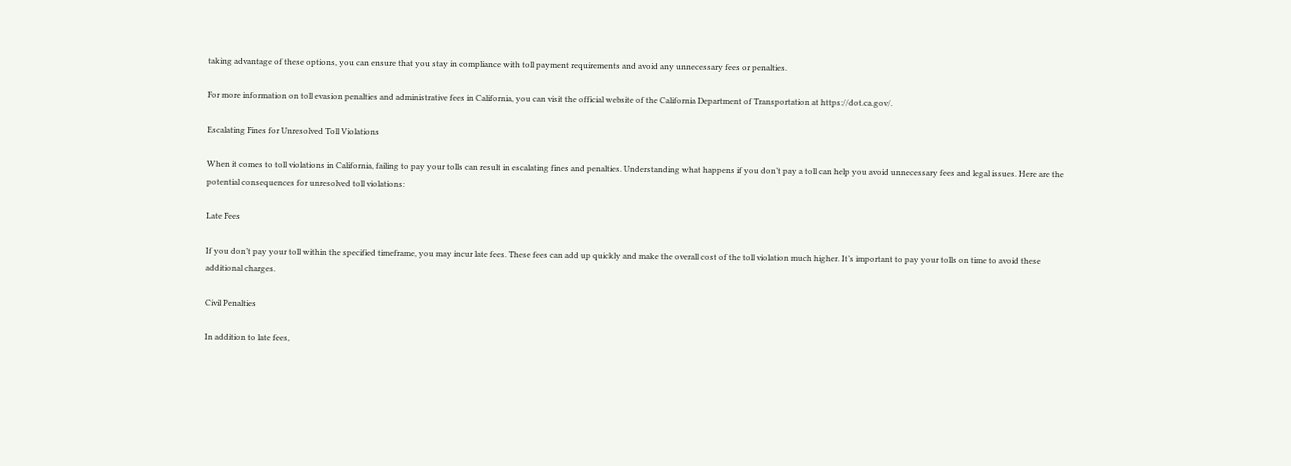taking advantage of these options, you can ensure that you stay in compliance with toll payment requirements and avoid any unnecessary fees or penalties.

For more information on toll evasion penalties and administrative fees in California, you can visit the official website of the California Department of Transportation at https://dot.ca.gov/.

Escalating Fines for Unresolved Toll Violations

When it comes to toll violations in California, failing to pay your tolls can result in escalating fines and penalties. Understanding what happens if you don’t pay a toll can help you avoid unnecessary fees and legal issues. Here are the potential consequences for unresolved toll violations:

Late Fees

If you don’t pay your toll within the specified timeframe, you may incur late fees. These fees can add up quickly and make the overall cost of the toll violation much higher. It’s important to pay your tolls on time to avoid these additional charges.

Civil Penalties

In addition to late fees,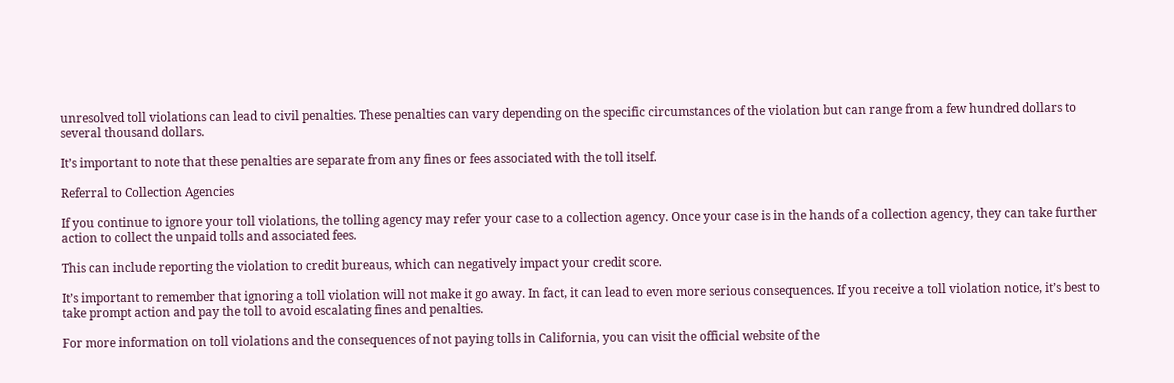unresolved toll violations can lead to civil penalties. These penalties can vary depending on the specific circumstances of the violation but can range from a few hundred dollars to several thousand dollars.

It’s important to note that these penalties are separate from any fines or fees associated with the toll itself.

Referral to Collection Agencies

If you continue to ignore your toll violations, the tolling agency may refer your case to a collection agency. Once your case is in the hands of a collection agency, they can take further action to collect the unpaid tolls and associated fees.

This can include reporting the violation to credit bureaus, which can negatively impact your credit score.

It’s important to remember that ignoring a toll violation will not make it go away. In fact, it can lead to even more serious consequences. If you receive a toll violation notice, it’s best to take prompt action and pay the toll to avoid escalating fines and penalties.

For more information on toll violations and the consequences of not paying tolls in California, you can visit the official website of the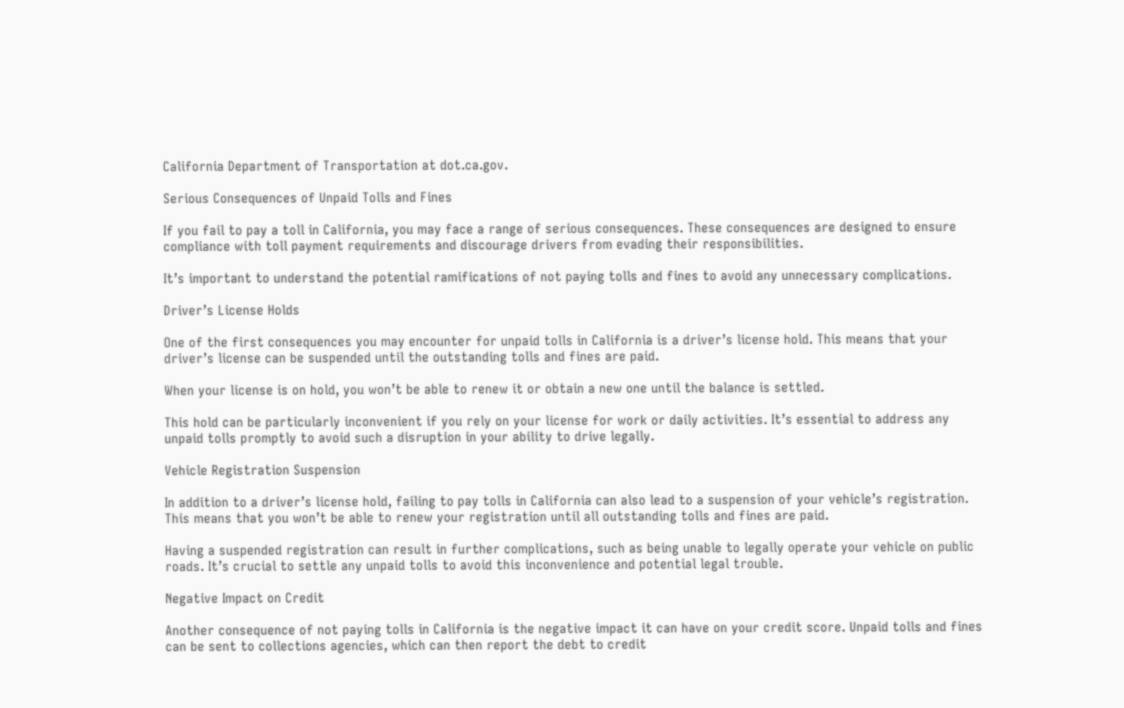California Department of Transportation at dot.ca.gov.

Serious Consequences of Unpaid Tolls and Fines

If you fail to pay a toll in California, you may face a range of serious consequences. These consequences are designed to ensure compliance with toll payment requirements and discourage drivers from evading their responsibilities.

It’s important to understand the potential ramifications of not paying tolls and fines to avoid any unnecessary complications.

Driver’s License Holds

One of the first consequences you may encounter for unpaid tolls in California is a driver’s license hold. This means that your driver’s license can be suspended until the outstanding tolls and fines are paid.

When your license is on hold, you won’t be able to renew it or obtain a new one until the balance is settled.

This hold can be particularly inconvenient if you rely on your license for work or daily activities. It’s essential to address any unpaid tolls promptly to avoid such a disruption in your ability to drive legally.

Vehicle Registration Suspension

In addition to a driver’s license hold, failing to pay tolls in California can also lead to a suspension of your vehicle’s registration. This means that you won’t be able to renew your registration until all outstanding tolls and fines are paid.

Having a suspended registration can result in further complications, such as being unable to legally operate your vehicle on public roads. It’s crucial to settle any unpaid tolls to avoid this inconvenience and potential legal trouble.

Negative Impact on Credit

Another consequence of not paying tolls in California is the negative impact it can have on your credit score. Unpaid tolls and fines can be sent to collections agencies, which can then report the debt to credit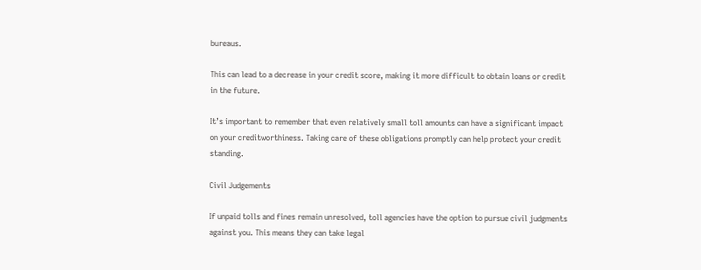bureaus.

This can lead to a decrease in your credit score, making it more difficult to obtain loans or credit in the future.

It’s important to remember that even relatively small toll amounts can have a significant impact on your creditworthiness. Taking care of these obligations promptly can help protect your credit standing.

Civil Judgements

If unpaid tolls and fines remain unresolved, toll agencies have the option to pursue civil judgments against you. This means they can take legal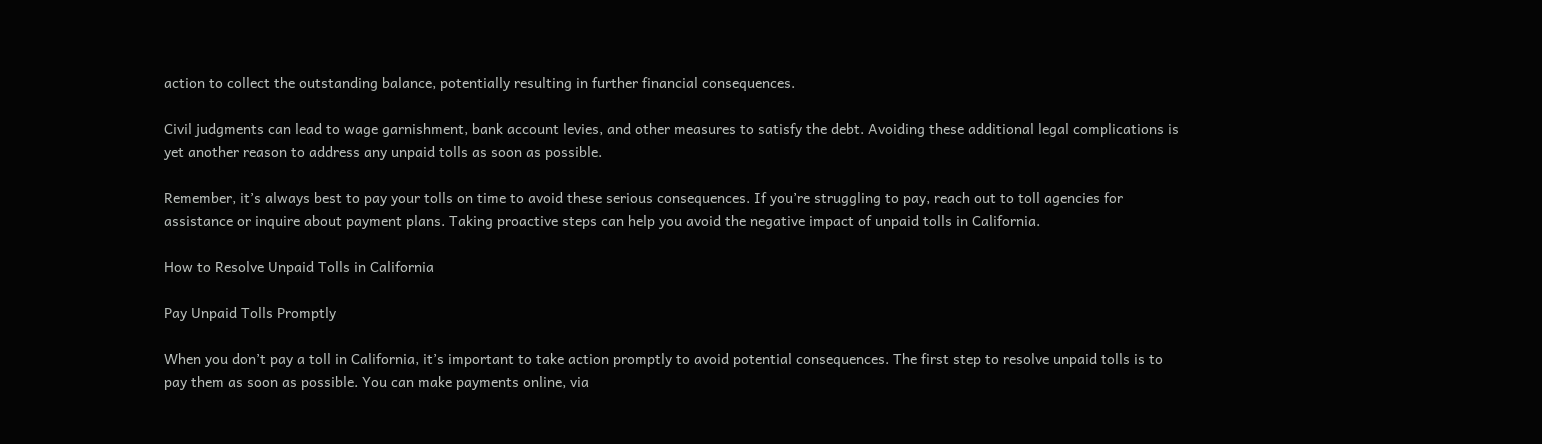action to collect the outstanding balance, potentially resulting in further financial consequences.

Civil judgments can lead to wage garnishment, bank account levies, and other measures to satisfy the debt. Avoiding these additional legal complications is yet another reason to address any unpaid tolls as soon as possible.

Remember, it’s always best to pay your tolls on time to avoid these serious consequences. If you’re struggling to pay, reach out to toll agencies for assistance or inquire about payment plans. Taking proactive steps can help you avoid the negative impact of unpaid tolls in California.

How to Resolve Unpaid Tolls in California

Pay Unpaid Tolls Promptly

When you don’t pay a toll in California, it’s important to take action promptly to avoid potential consequences. The first step to resolve unpaid tolls is to pay them as soon as possible. You can make payments online, via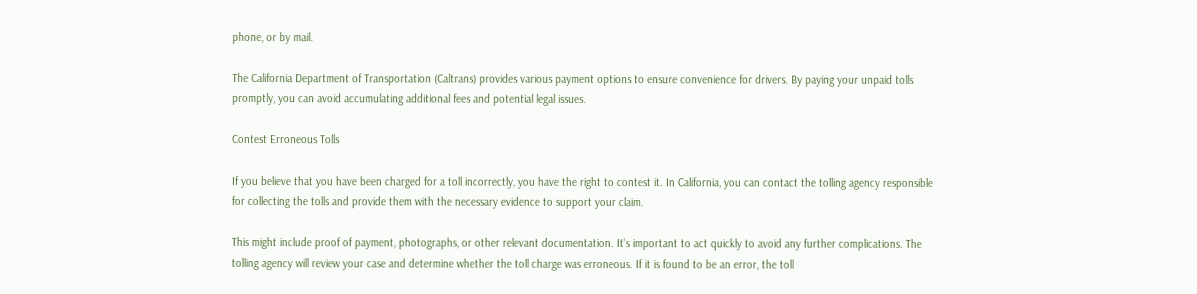phone, or by mail.

The California Department of Transportation (Caltrans) provides various payment options to ensure convenience for drivers. By paying your unpaid tolls promptly, you can avoid accumulating additional fees and potential legal issues.

Contest Erroneous Tolls

If you believe that you have been charged for a toll incorrectly, you have the right to contest it. In California, you can contact the tolling agency responsible for collecting the tolls and provide them with the necessary evidence to support your claim.

This might include proof of payment, photographs, or other relevant documentation. It’s important to act quickly to avoid any further complications. The tolling agency will review your case and determine whether the toll charge was erroneous. If it is found to be an error, the toll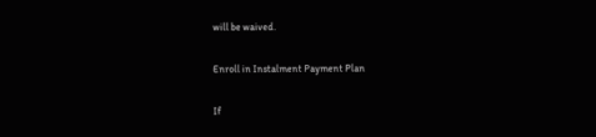will be waived.

Enroll in Instalment Payment Plan

If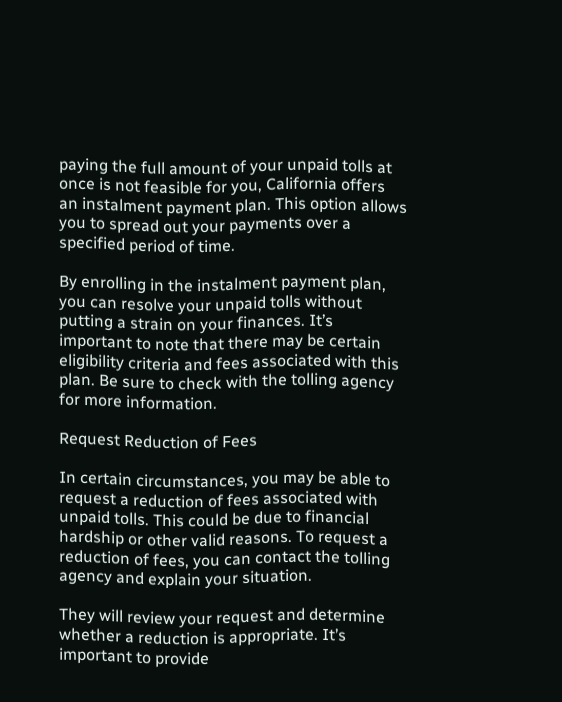paying the full amount of your unpaid tolls at once is not feasible for you, California offers an instalment payment plan. This option allows you to spread out your payments over a specified period of time.

By enrolling in the instalment payment plan, you can resolve your unpaid tolls without putting a strain on your finances. It’s important to note that there may be certain eligibility criteria and fees associated with this plan. Be sure to check with the tolling agency for more information.

Request Reduction of Fees

In certain circumstances, you may be able to request a reduction of fees associated with unpaid tolls. This could be due to financial hardship or other valid reasons. To request a reduction of fees, you can contact the tolling agency and explain your situation.

They will review your request and determine whether a reduction is appropriate. It’s important to provide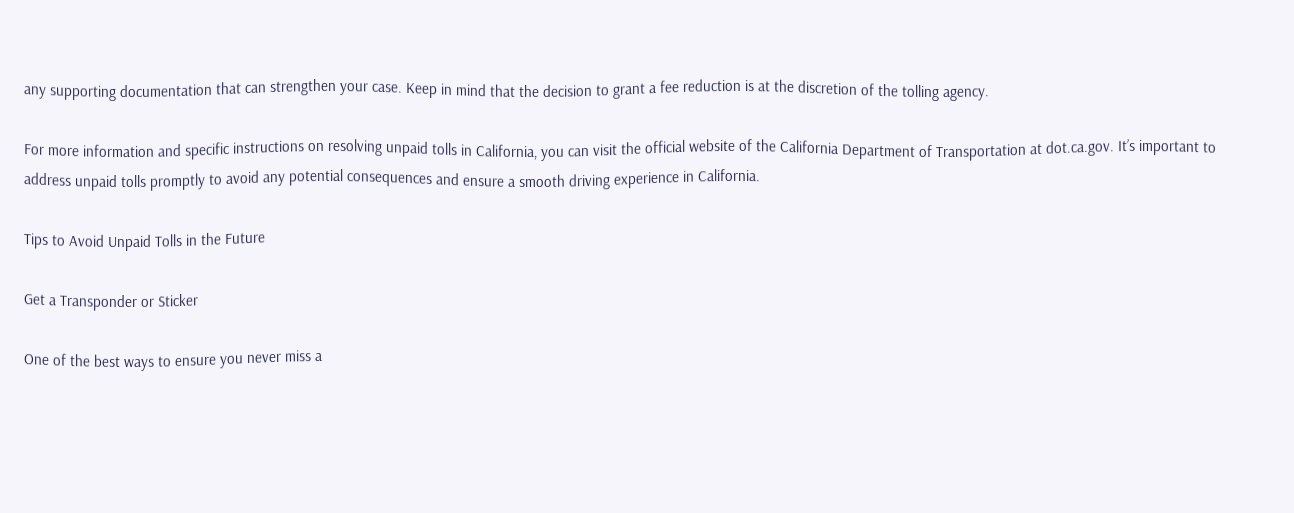any supporting documentation that can strengthen your case. Keep in mind that the decision to grant a fee reduction is at the discretion of the tolling agency.

For more information and specific instructions on resolving unpaid tolls in California, you can visit the official website of the California Department of Transportation at dot.ca.gov. It’s important to address unpaid tolls promptly to avoid any potential consequences and ensure a smooth driving experience in California.

Tips to Avoid Unpaid Tolls in the Future

Get a Transponder or Sticker

One of the best ways to ensure you never miss a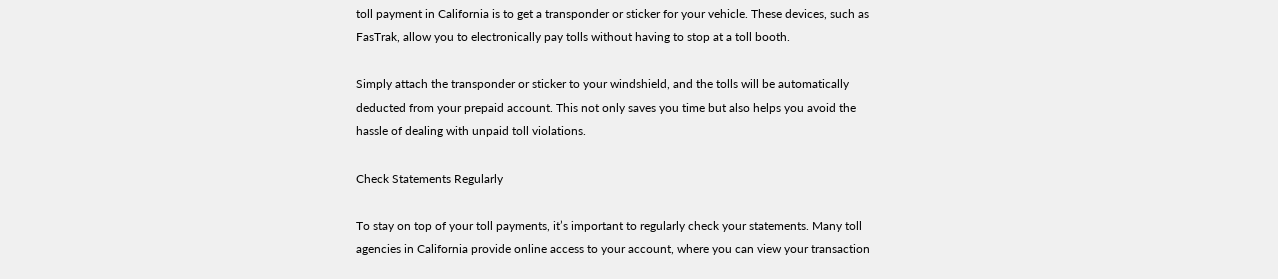toll payment in California is to get a transponder or sticker for your vehicle. These devices, such as FasTrak, allow you to electronically pay tolls without having to stop at a toll booth.

Simply attach the transponder or sticker to your windshield, and the tolls will be automatically deducted from your prepaid account. This not only saves you time but also helps you avoid the hassle of dealing with unpaid toll violations.

Check Statements Regularly

To stay on top of your toll payments, it’s important to regularly check your statements. Many toll agencies in California provide online access to your account, where you can view your transaction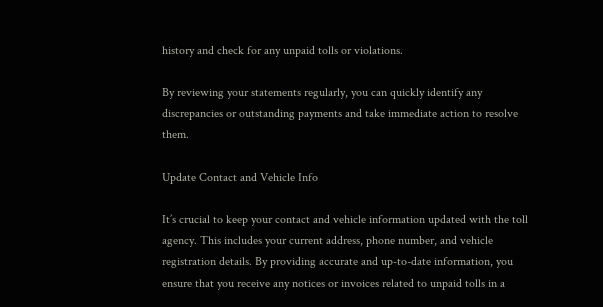history and check for any unpaid tolls or violations.

By reviewing your statements regularly, you can quickly identify any discrepancies or outstanding payments and take immediate action to resolve them.

Update Contact and Vehicle Info

It’s crucial to keep your contact and vehicle information updated with the toll agency. This includes your current address, phone number, and vehicle registration details. By providing accurate and up-to-date information, you ensure that you receive any notices or invoices related to unpaid tolls in a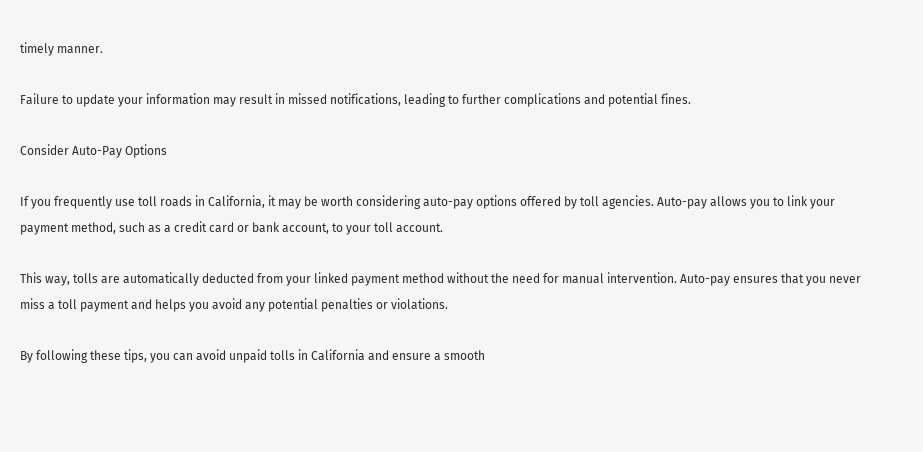timely manner.

Failure to update your information may result in missed notifications, leading to further complications and potential fines.

Consider Auto-Pay Options

If you frequently use toll roads in California, it may be worth considering auto-pay options offered by toll agencies. Auto-pay allows you to link your payment method, such as a credit card or bank account, to your toll account.

This way, tolls are automatically deducted from your linked payment method without the need for manual intervention. Auto-pay ensures that you never miss a toll payment and helps you avoid any potential penalties or violations.

By following these tips, you can avoid unpaid tolls in California and ensure a smooth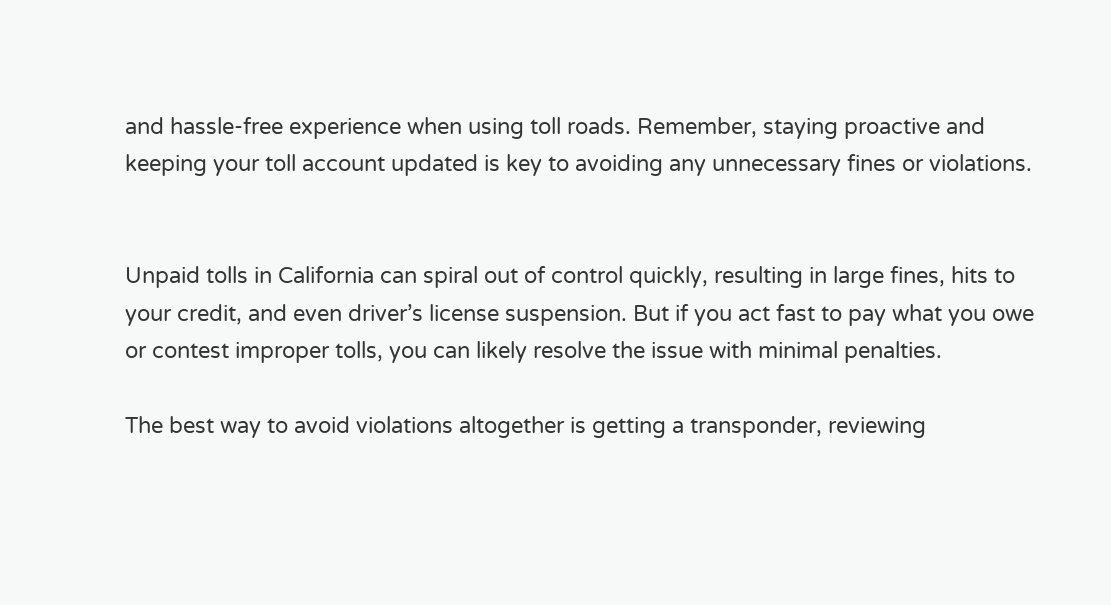and hassle-free experience when using toll roads. Remember, staying proactive and keeping your toll account updated is key to avoiding any unnecessary fines or violations.


Unpaid tolls in California can spiral out of control quickly, resulting in large fines, hits to your credit, and even driver’s license suspension. But if you act fast to pay what you owe or contest improper tolls, you can likely resolve the issue with minimal penalties.

The best way to avoid violations altogether is getting a transponder, reviewing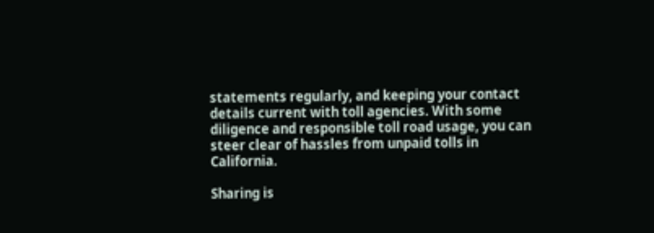statements regularly, and keeping your contact details current with toll agencies. With some diligence and responsible toll road usage, you can steer clear of hassles from unpaid tolls in California.

Sharing is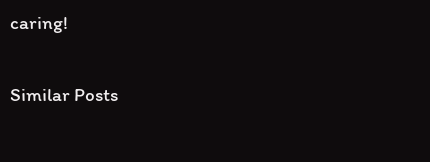caring!

Similar Posts